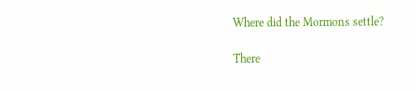Where did the Mormons settle?

There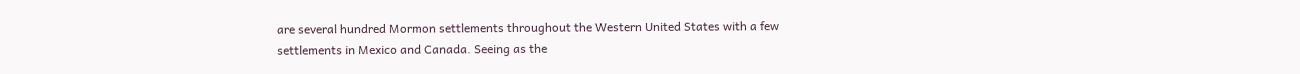are several hundred Mormon settlements throughout the Western United States with a few settlements in Mexico and Canada. Seeing as the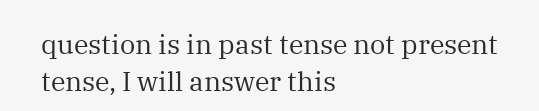question is in past tense not present tense, I will answer this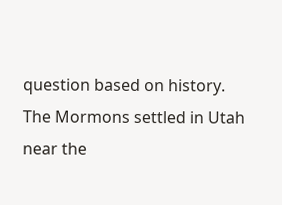question based on history. The Mormons settled in Utah near the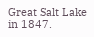Great Salt Lake in 1847.